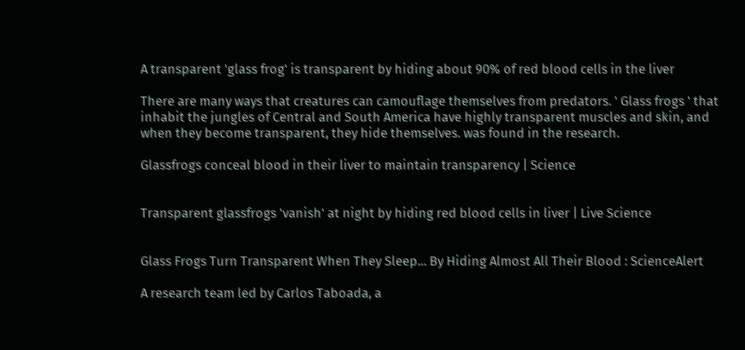A transparent 'glass frog' is transparent by hiding about 90% of red blood cells in the liver

There are many ways that creatures can camouflage themselves from predators. ' Glass frogs ' that inhabit the jungles of Central and South America have highly transparent muscles and skin, and when they become transparent, they hide themselves. was found in the research.

Glassfrogs conceal blood in their liver to maintain transparency | Science


Transparent glassfrogs 'vanish' at night by hiding red blood cells in liver | Live Science


Glass Frogs Turn Transparent When They Sleep... By Hiding Almost All Their Blood : ScienceAlert

A research team led by Carlos Taboada, a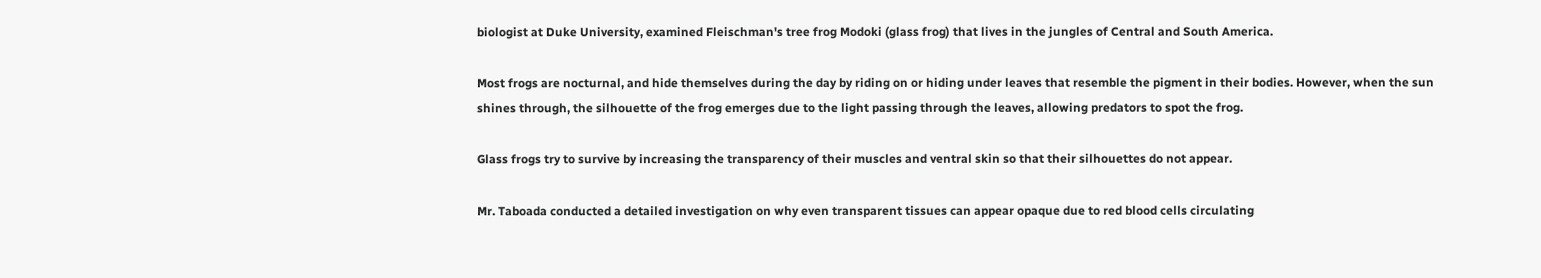biologist at Duke University, examined Fleischman's tree frog Modoki (glass frog) that lives in the jungles of Central and South America.

Most frogs are nocturnal, and hide themselves during the day by riding on or hiding under leaves that resemble the pigment in their bodies. However, when the sun shines through, the silhouette of the frog emerges due to the light passing through the leaves, allowing predators to spot the frog.

Glass frogs try to survive by increasing the transparency of their muscles and ventral skin so that their silhouettes do not appear.

Mr. Taboada conducted a detailed investigation on why even transparent tissues can appear opaque due to red blood cells circulating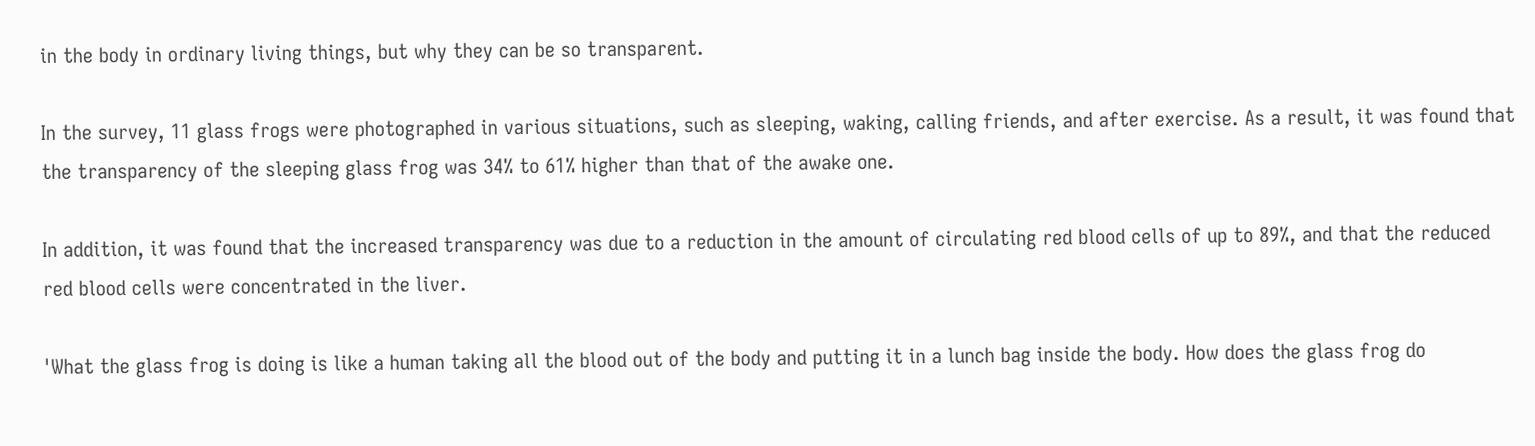in the body in ordinary living things, but why they can be so transparent.

In the survey, 11 glass frogs were photographed in various situations, such as sleeping, waking, calling friends, and after exercise. As a result, it was found that the transparency of the sleeping glass frog was 34% to 61% higher than that of the awake one.

In addition, it was found that the increased transparency was due to a reduction in the amount of circulating red blood cells of up to 89%, and that the reduced red blood cells were concentrated in the liver.

'What the glass frog is doing is like a human taking all the blood out of the body and putting it in a lunch bag inside the body. How does the glass frog do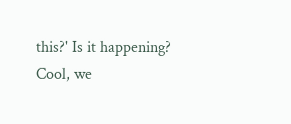this?' Is it happening? Cool, we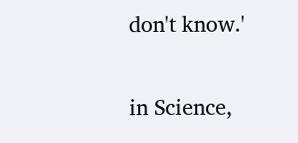don't know.'

in Science,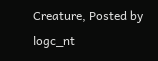Creature, Posted by logc_nt